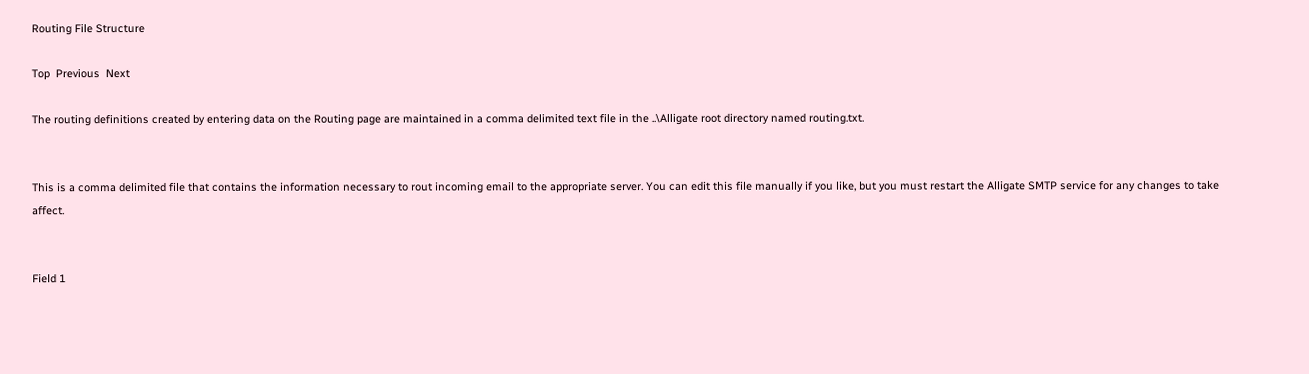Routing File Structure

Top  Previous  Next

The routing definitions created by entering data on the Routing page are maintained in a comma delimited text file in the ..\Alligate root directory named routing.txt.


This is a comma delimited file that contains the information necessary to rout incoming email to the appropriate server. You can edit this file manually if you like, but you must restart the Alligate SMTP service for any changes to take affect.


Field 1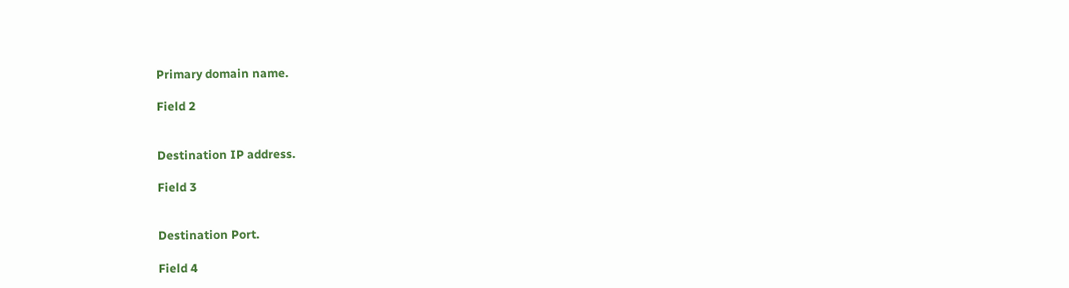Primary domain name.

Field 2


Destination IP address.

Field 3


Destination Port.

Field 4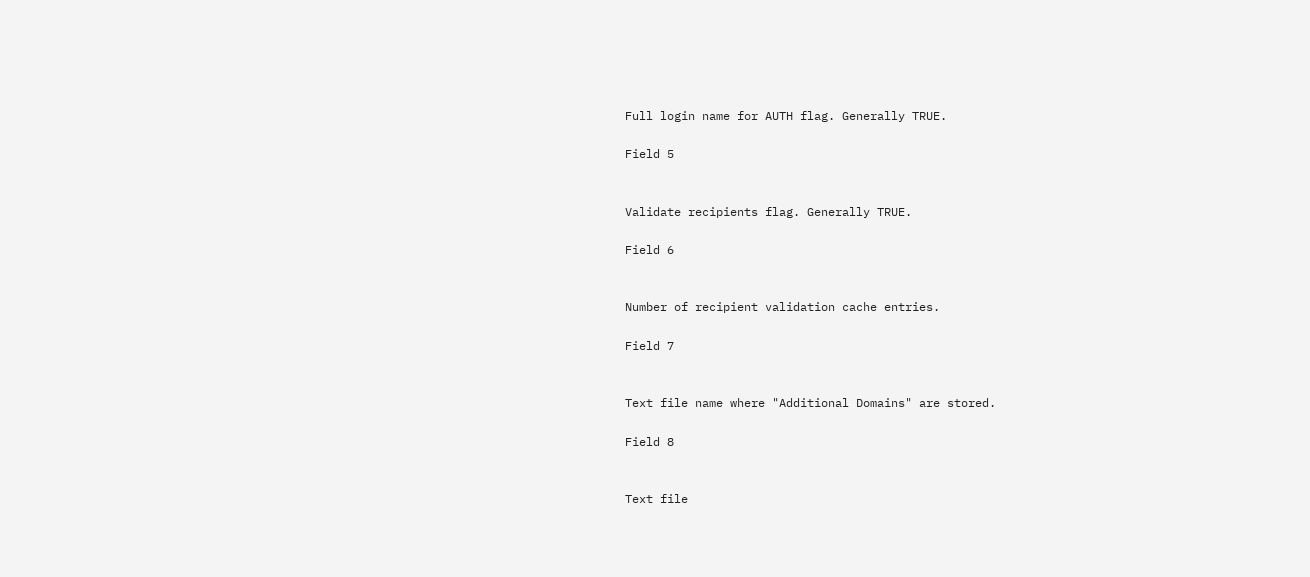Full login name for AUTH flag. Generally TRUE.

Field 5


Validate recipients flag. Generally TRUE.

Field 6


Number of recipient validation cache entries.

Field 7


Text file name where "Additional Domains" are stored.

Field 8


Text file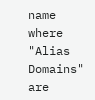name where "Alias Domains" are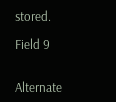stored.

Field 9


Alternate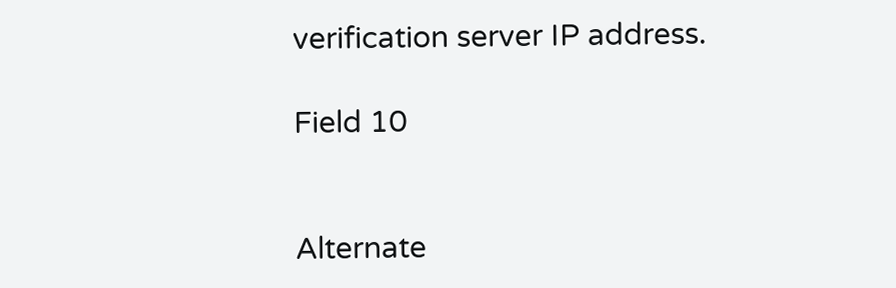verification server IP address.

Field 10


Alternate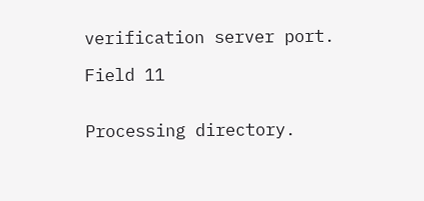verification server port.

Field 11


Processing directory.